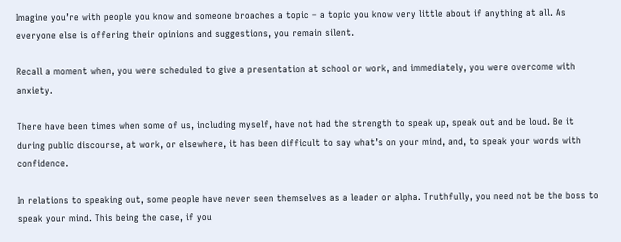Imagine you’re with people you know and someone broaches a topic – a topic you know very little about if anything at all. As everyone else is offering their opinions and suggestions, you remain silent.

Recall a moment when, you were scheduled to give a presentation at school or work, and immediately, you were overcome with anxiety.

There have been times when some of us, including myself, have not had the strength to speak up, speak out and be loud. Be it during public discourse, at work, or elsewhere, it has been difficult to say what’s on your mind, and, to speak your words with confidence.

In relations to speaking out, some people have never seen themselves as a leader or alpha. Truthfully, you need not be the boss to speak your mind. This being the case, if you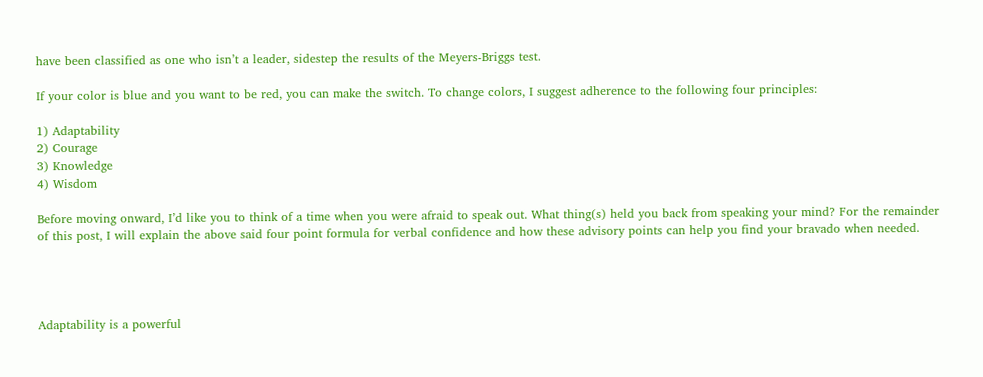have been classified as one who isn’t a leader, sidestep the results of the Meyers-Briggs test.

If your color is blue and you want to be red, you can make the switch. To change colors, I suggest adherence to the following four principles:

1) Adaptability
2) Courage
3) Knowledge
4) Wisdom

Before moving onward, I’d like you to think of a time when you were afraid to speak out. What thing(s) held you back from speaking your mind? For the remainder of this post, I will explain the above said four point formula for verbal confidence and how these advisory points can help you find your bravado when needed.




Adaptability is a powerful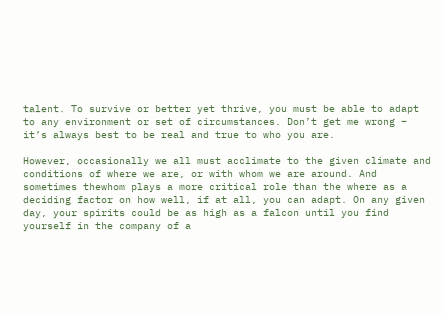talent. To survive or better yet thrive, you must be able to adapt to any environment or set of circumstances. Don’t get me wrong – it’s always best to be real and true to who you are.

However, occasionally we all must acclimate to the given climate and conditions of where we are, or with whom we are around. And sometimes thewhom plays a more critical role than the where as a deciding factor on how well, if at all, you can adapt. On any given day, your spirits could be as high as a falcon until you find yourself in the company of a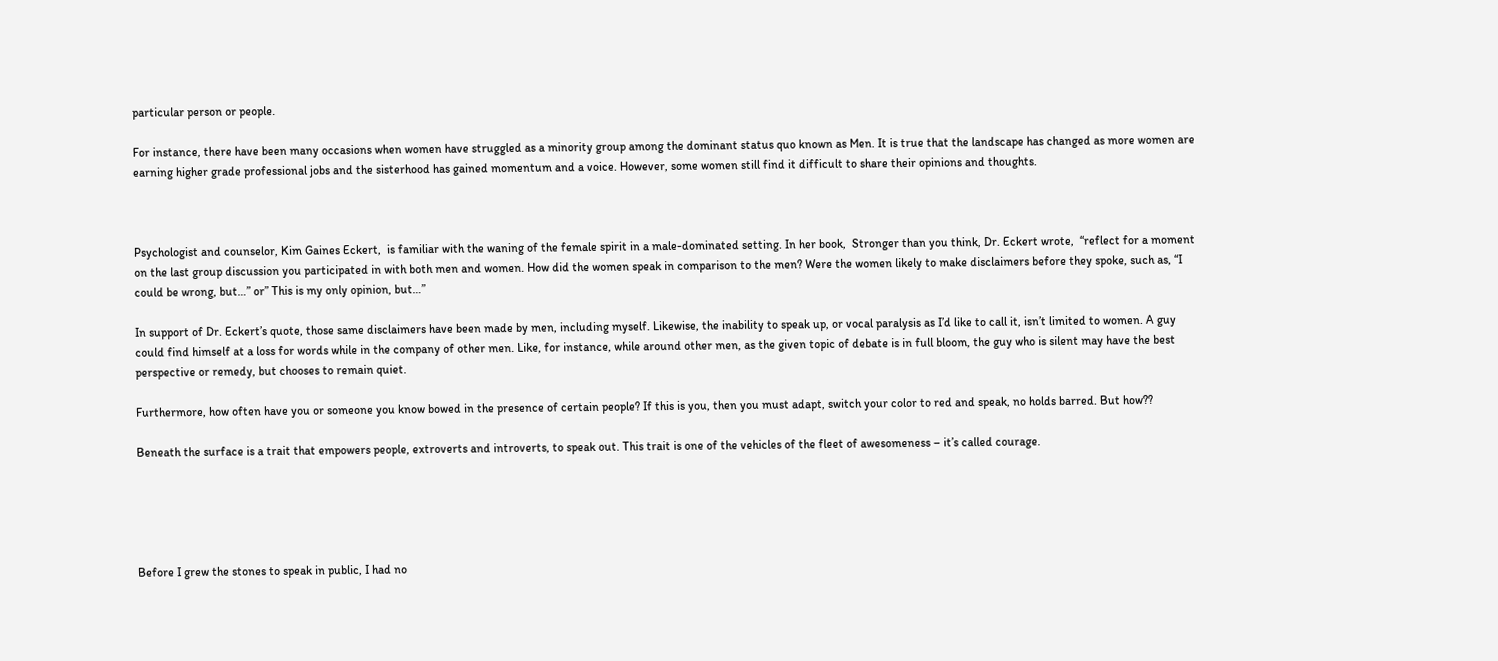particular person or people.

For instance, there have been many occasions when women have struggled as a minority group among the dominant status quo known as Men. It is true that the landscape has changed as more women are earning higher grade professional jobs and the sisterhood has gained momentum and a voice. However, some women still find it difficult to share their opinions and thoughts.



Psychologist and counselor, Kim Gaines Eckert,  is familiar with the waning of the female spirit in a male-dominated setting. In her book,  Stronger than you think, Dr. Eckert wrote,  “reflect for a moment on the last group discussion you participated in with both men and women. How did the women speak in comparison to the men? Were the women likely to make disclaimers before they spoke, such as, “I could be wrong, but…” or” This is my only opinion, but…”

In support of Dr. Eckert’s quote, those same disclaimers have been made by men, including myself. Likewise, the inability to speak up, or vocal paralysis as I’d like to call it, isn’t limited to women. A guy could find himself at a loss for words while in the company of other men. Like, for instance, while around other men, as the given topic of debate is in full bloom, the guy who is silent may have the best perspective or remedy, but chooses to remain quiet.

Furthermore, how often have you or someone you know bowed in the presence of certain people? If this is you, then you must adapt, switch your color to red and speak, no holds barred. But how??

Beneath the surface is a trait that empowers people, extroverts and introverts, to speak out. This trait is one of the vehicles of the fleet of awesomeness – it’s called courage.





Before I grew the stones to speak in public, I had no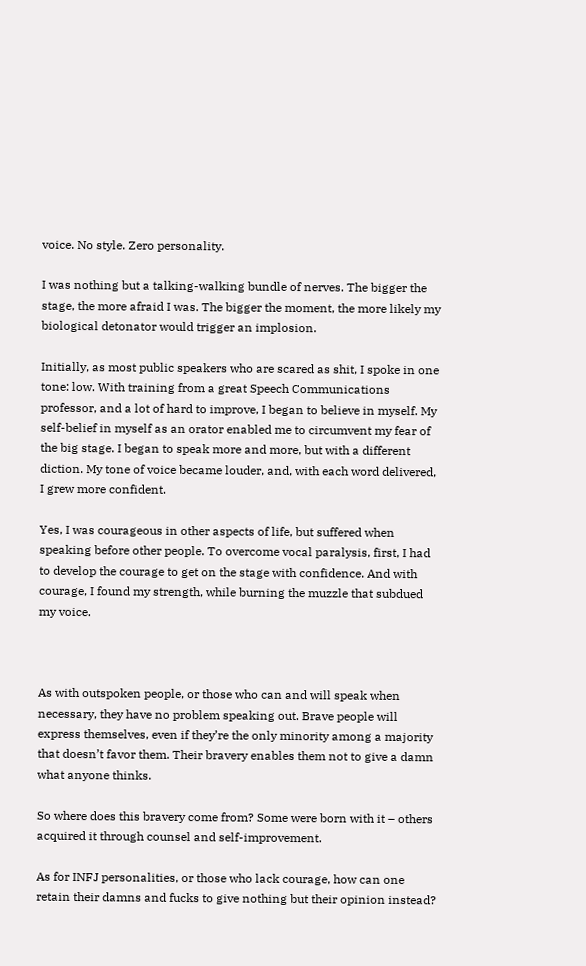voice. No style. Zero personality.

I was nothing but a talking-walking bundle of nerves. The bigger the stage, the more afraid I was. The bigger the moment, the more likely my biological detonator would trigger an implosion.

Initially, as most public speakers who are scared as shit, I spoke in one tone: low. With training from a great Speech Communications professor, and a lot of hard to improve, I began to believe in myself. My self-belief in myself as an orator enabled me to circumvent my fear of the big stage. I began to speak more and more, but with a different diction. My tone of voice became louder, and, with each word delivered, I grew more confident.

Yes, I was courageous in other aspects of life, but suffered when speaking before other people. To overcome vocal paralysis, first, I had to develop the courage to get on the stage with confidence. And with courage, I found my strength, while burning the muzzle that subdued my voice.



As with outspoken people, or those who can and will speak when necessary, they have no problem speaking out. Brave people will express themselves, even if they’re the only minority among a majority that doesn’t favor them. Their bravery enables them not to give a damn what anyone thinks.

So where does this bravery come from? Some were born with it – others acquired it through counsel and self-improvement.

As for INFJ personalities, or those who lack courage, how can one retain their damns and fucks to give nothing but their opinion instead?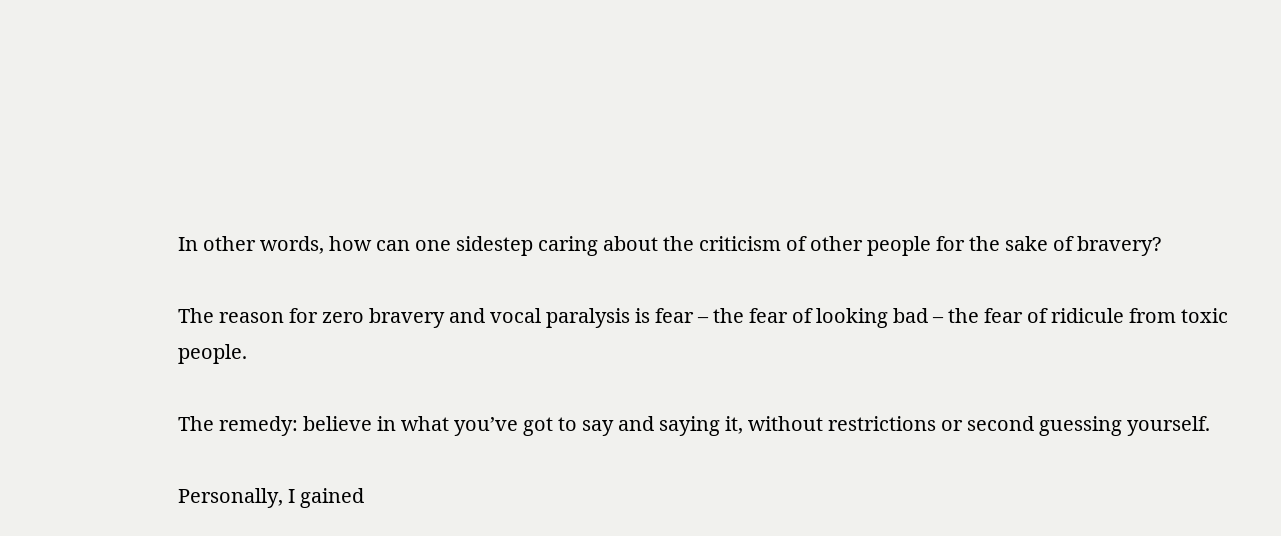In other words, how can one sidestep caring about the criticism of other people for the sake of bravery?

The reason for zero bravery and vocal paralysis is fear – the fear of looking bad – the fear of ridicule from toxic people.

The remedy: believe in what you’ve got to say and saying it, without restrictions or second guessing yourself.

Personally, I gained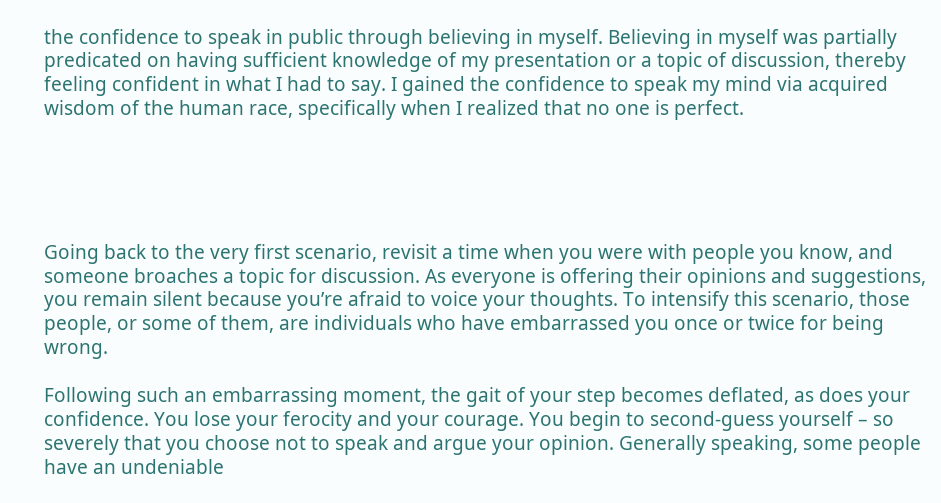the confidence to speak in public through believing in myself. Believing in myself was partially predicated on having sufficient knowledge of my presentation or a topic of discussion, thereby feeling confident in what I had to say. I gained the confidence to speak my mind via acquired wisdom of the human race, specifically when I realized that no one is perfect.





Going back to the very first scenario, revisit a time when you were with people you know, and someone broaches a topic for discussion. As everyone is offering their opinions and suggestions, you remain silent because you’re afraid to voice your thoughts. To intensify this scenario, those people, or some of them, are individuals who have embarrassed you once or twice for being wrong.

Following such an embarrassing moment, the gait of your step becomes deflated, as does your confidence. You lose your ferocity and your courage. You begin to second-guess yourself – so severely that you choose not to speak and argue your opinion. Generally speaking, some people have an undeniable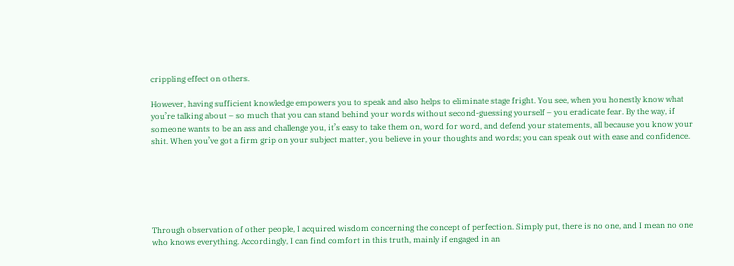crippling effect on others.

However, having sufficient knowledge empowers you to speak and also helps to eliminate stage fright. You see, when you honestly know what you’re talking about – so much that you can stand behind your words without second-guessing yourself – you eradicate fear. By the way, if someone wants to be an ass and challenge you, it’s easy to take them on, word for word, and defend your statements, all because you know your shit. When you’ve got a firm grip on your subject matter, you believe in your thoughts and words; you can speak out with ease and confidence.






Through observation of other people, I acquired wisdom concerning the concept of perfection. Simply put, there is no one, and I mean no one who knows everything. Accordingly, I can find comfort in this truth, mainly if engaged in an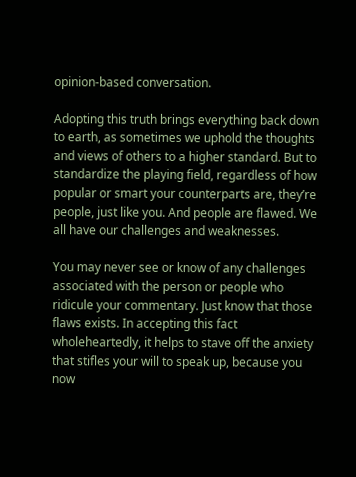opinion-based conversation.

Adopting this truth brings everything back down to earth, as sometimes we uphold the thoughts and views of others to a higher standard. But to standardize the playing field, regardless of how popular or smart your counterparts are, they’re people, just like you. And people are flawed. We all have our challenges and weaknesses.

You may never see or know of any challenges associated with the person or people who ridicule your commentary. Just know that those flaws exists. In accepting this fact wholeheartedly, it helps to stave off the anxiety that stifles your will to speak up, because you now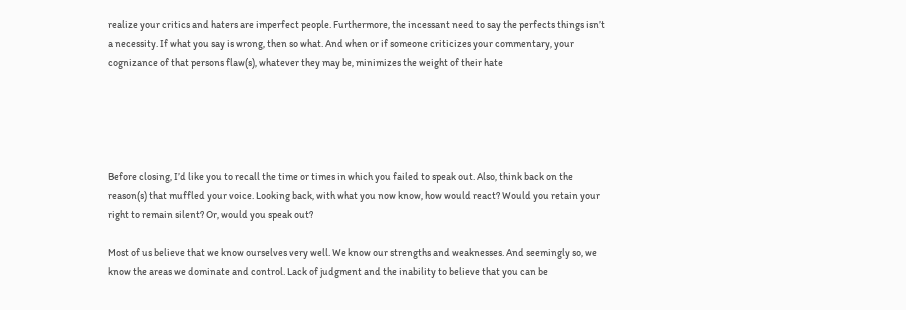realize your critics and haters are imperfect people. Furthermore, the incessant need to say the perfects things isn’t a necessity. If what you say is wrong, then so what. And when or if someone criticizes your commentary, your cognizance of that persons flaw(s), whatever they may be, minimizes the weight of their hate





Before closing, I’d like you to recall the time or times in which you failed to speak out. Also, think back on the reason(s) that muffled your voice. Looking back, with what you now know, how would react? Would you retain your right to remain silent? Or, would you speak out?

Most of us believe that we know ourselves very well. We know our strengths and weaknesses. And seemingly so, we know the areas we dominate and control. Lack of judgment and the inability to believe that you can be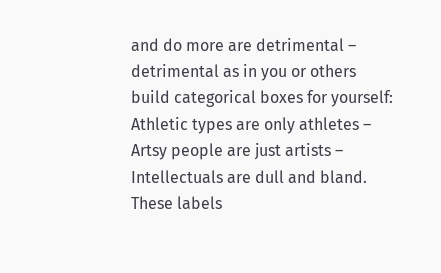and do more are detrimental – detrimental as in you or others build categorical boxes for yourself: Athletic types are only athletes – Artsy people are just artists – Intellectuals are dull and bland. These labels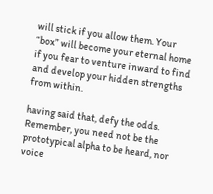will stick if you allow them. Your “box” will become your eternal home if you fear to venture inward to find and develop your hidden strengths from within.

having said that, defy the odds. Remember, you need not be the prototypical alpha to be heard, nor voice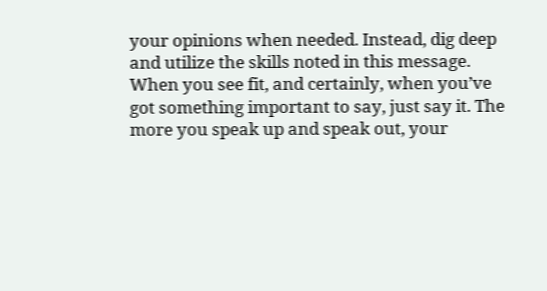your opinions when needed. Instead, dig deep and utilize the skills noted in this message. When you see fit, and certainly, when you’ve got something important to say, just say it. The more you speak up and speak out, your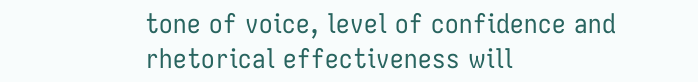tone of voice, level of confidence and rhetorical effectiveness will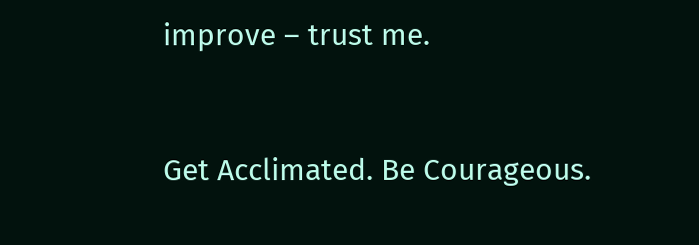improve – trust me.


Get Acclimated. Be Courageous.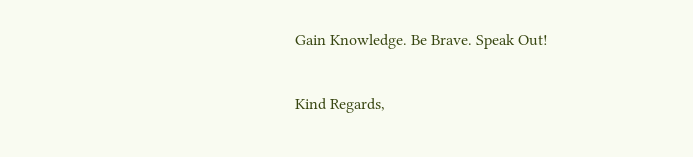Gain Knowledge. Be Brave. Speak Out!

Kind Regards,